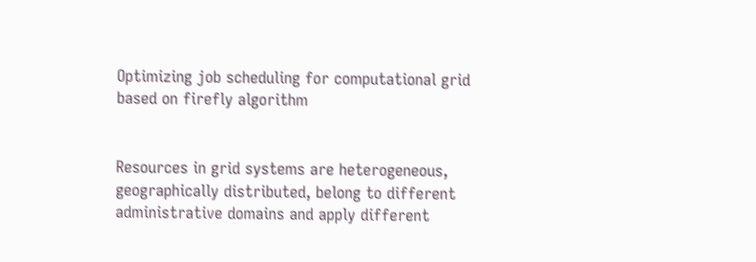Optimizing job scheduling for computational grid based on firefly algorithm


Resources in grid systems are heterogeneous, geographically distributed, belong to different administrative domains and apply different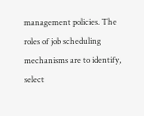management policies. The roles of job scheduling mechanisms are to identify, select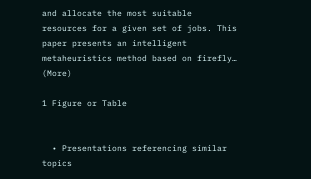and allocate the most suitable resources for a given set of jobs. This paper presents an intelligent metaheuristics method based on firefly… (More)

1 Figure or Table


  • Presentations referencing similar topics